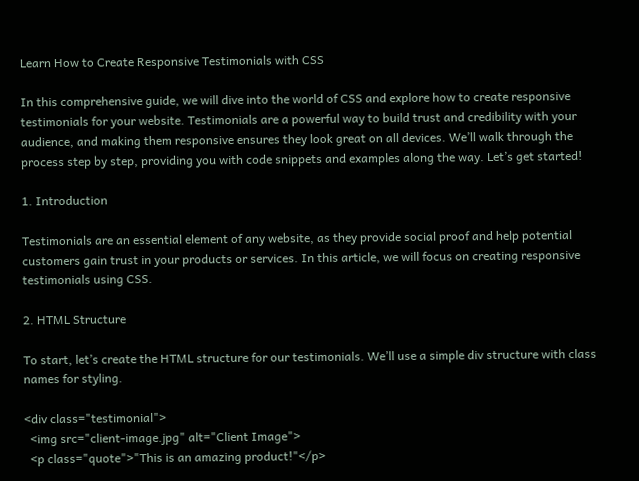Learn How to Create Responsive Testimonials with CSS

In this comprehensive guide, we will dive into the world of CSS and explore how to create responsive testimonials for your website. Testimonials are a powerful way to build trust and credibility with your audience, and making them responsive ensures they look great on all devices. We’ll walk through the process step by step, providing you with code snippets and examples along the way. Let’s get started!

1. Introduction

Testimonials are an essential element of any website, as they provide social proof and help potential customers gain trust in your products or services. In this article, we will focus on creating responsive testimonials using CSS.

2. HTML Structure

To start, let’s create the HTML structure for our testimonials. We’ll use a simple div structure with class names for styling.

<div class="testimonial">
  <img src="client-image.jpg" alt="Client Image">
  <p class="quote">"This is an amazing product!"</p>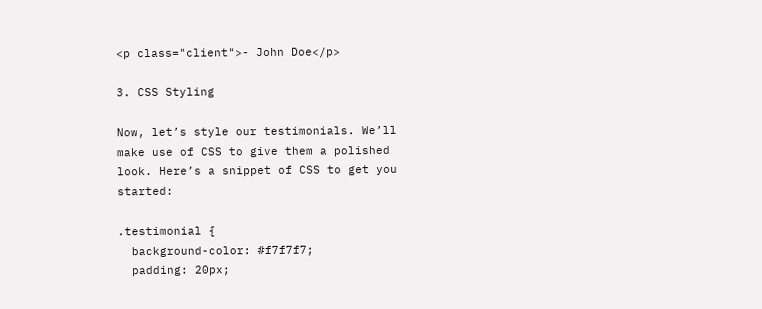<p class="client">- John Doe</p>

3. CSS Styling

Now, let’s style our testimonials. We’ll make use of CSS to give them a polished look. Here’s a snippet of CSS to get you started:

.testimonial {
  background-color: #f7f7f7;
  padding: 20px;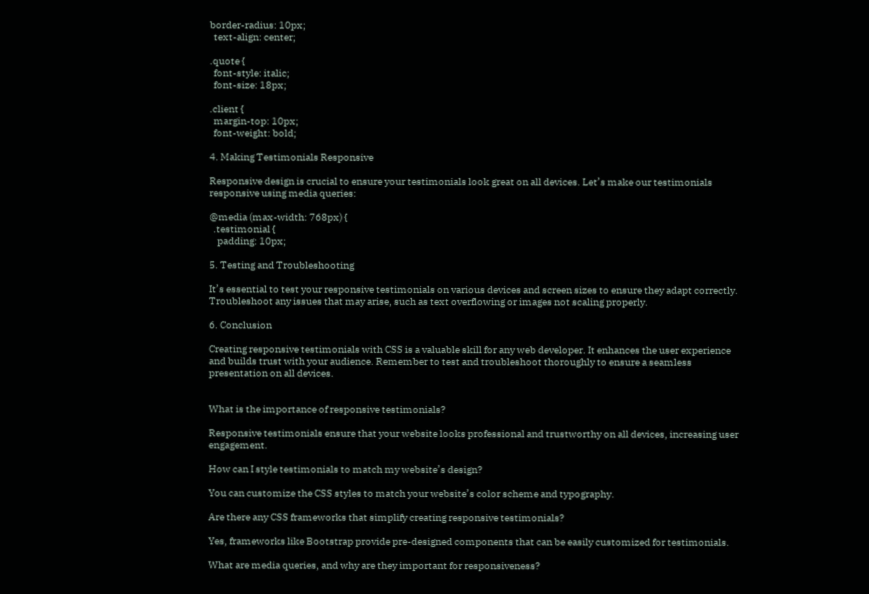border-radius: 10px;
  text-align: center;

.quote {
  font-style: italic;
  font-size: 18px;

.client {
  margin-top: 10px;
  font-weight: bold;

4. Making Testimonials Responsive

Responsive design is crucial to ensure your testimonials look great on all devices. Let’s make our testimonials responsive using media queries:

@media (max-width: 768px) {
  .testimonial {
    padding: 10px;

5. Testing and Troubleshooting

It’s essential to test your responsive testimonials on various devices and screen sizes to ensure they adapt correctly. Troubleshoot any issues that may arise, such as text overflowing or images not scaling properly.

6. Conclusion

Creating responsive testimonials with CSS is a valuable skill for any web developer. It enhances the user experience and builds trust with your audience. Remember to test and troubleshoot thoroughly to ensure a seamless presentation on all devices.


What is the importance of responsive testimonials?

Responsive testimonials ensure that your website looks professional and trustworthy on all devices, increasing user engagement.

How can I style testimonials to match my website’s design?

You can customize the CSS styles to match your website’s color scheme and typography.

Are there any CSS frameworks that simplify creating responsive testimonials?

Yes, frameworks like Bootstrap provide pre-designed components that can be easily customized for testimonials.

What are media queries, and why are they important for responsiveness?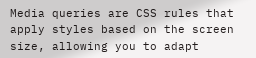Media queries are CSS rules that apply styles based on the screen size, allowing you to adapt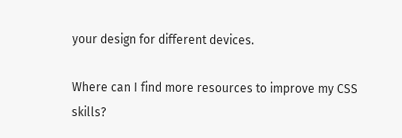your design for different devices.

Where can I find more resources to improve my CSS skills?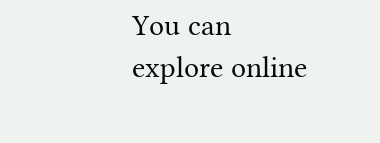You can explore online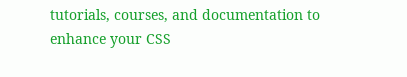tutorials, courses, and documentation to enhance your CSS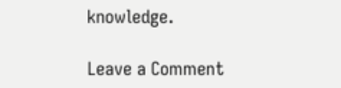knowledge.

Leave a Comment